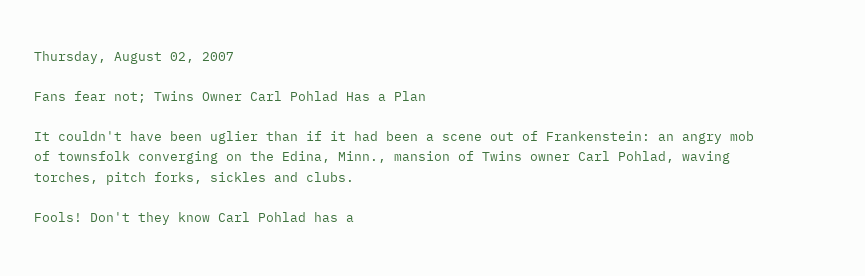Thursday, August 02, 2007

Fans fear not; Twins Owner Carl Pohlad Has a Plan

It couldn't have been uglier than if it had been a scene out of Frankenstein: an angry mob of townsfolk converging on the Edina, Minn., mansion of Twins owner Carl Pohlad, waving torches, pitch forks, sickles and clubs.

Fools! Don't they know Carl Pohlad has a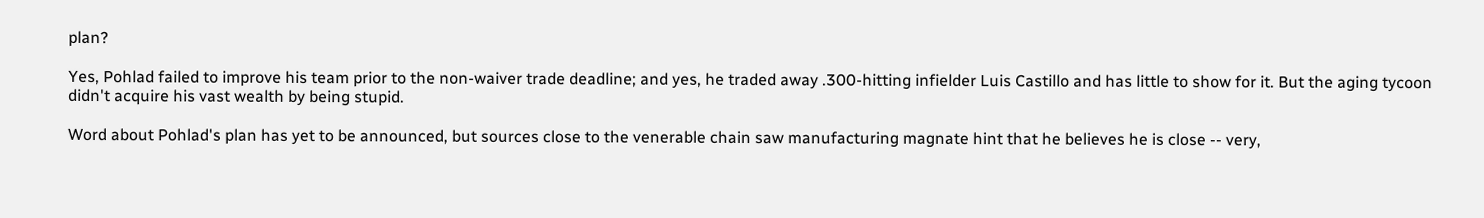plan?

Yes, Pohlad failed to improve his team prior to the non-waiver trade deadline; and yes, he traded away .300-hitting infielder Luis Castillo and has little to show for it. But the aging tycoon didn't acquire his vast wealth by being stupid.

Word about Pohlad's plan has yet to be announced, but sources close to the venerable chain saw manufacturing magnate hint that he believes he is close -- very,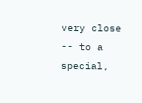very close -- to a special,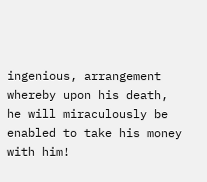ingenious, arrangement whereby upon his death, he will miraculously be enabled to take his money with him!